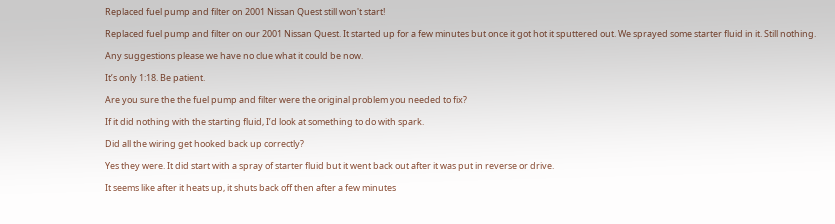Replaced fuel pump and filter on 2001 Nissan Quest still won't start!

Replaced fuel pump and filter on our 2001 Nissan Quest. It started up for a few minutes but once it got hot it sputtered out. We sprayed some starter fluid in it. Still nothing.

Any suggestions please we have no clue what it could be now.

It’s only 1:18. Be patient.

Are you sure the the fuel pump and filter were the original problem you needed to fix?

If it did nothing with the starting fluid, I’d look at something to do with spark.

Did all the wiring get hooked back up correctly?

Yes they were. It did start with a spray of starter fluid but it went back out after it was put in reverse or drive.

It seems like after it heats up, it shuts back off then after a few minutes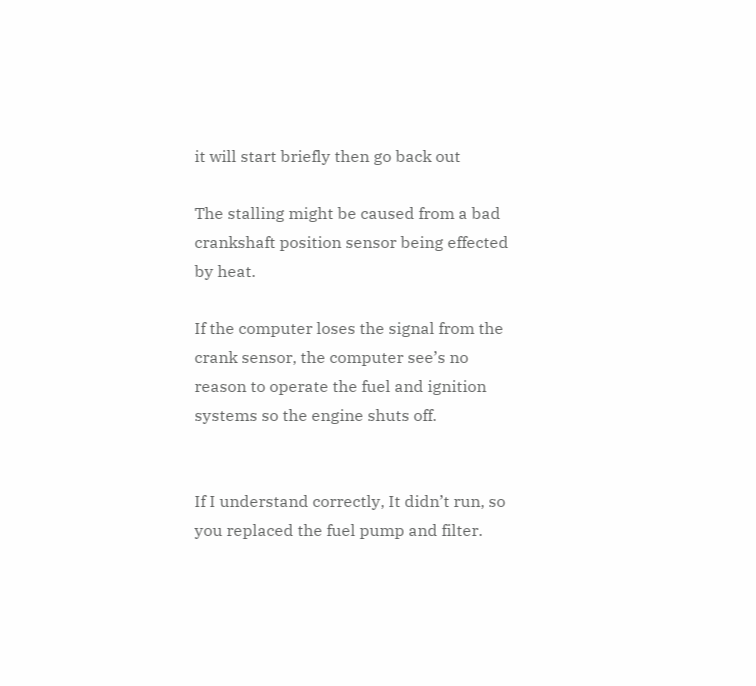it will start briefly then go back out

The stalling might be caused from a bad crankshaft position sensor being effected by heat.

If the computer loses the signal from the crank sensor, the computer see’s no reason to operate the fuel and ignition systems so the engine shuts off.


If I understand correctly, It didn’t run, so you replaced the fuel pump and filter.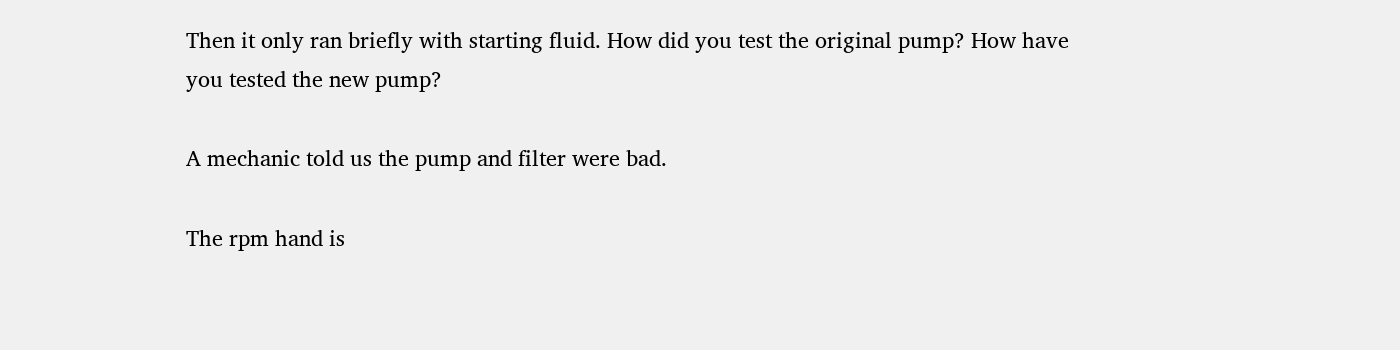Then it only ran briefly with starting fluid. How did you test the original pump? How have you tested the new pump?

A mechanic told us the pump and filter were bad.

The rpm hand is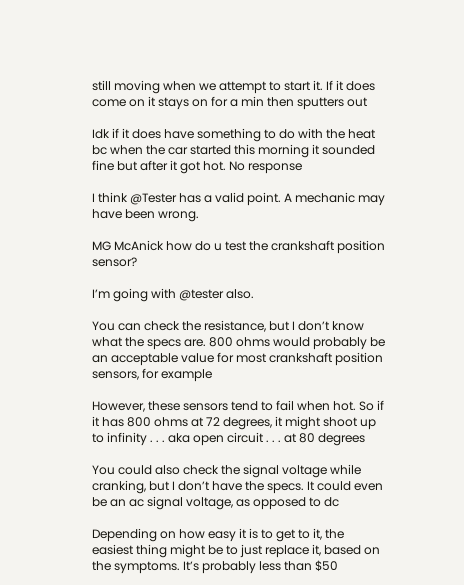still moving when we attempt to start it. If it does come on it stays on for a min then sputters out

Idk if it does have something to do with the heat bc when the car started this morning it sounded fine but after it got hot. No response

I think @Tester has a valid point. A mechanic may have been wrong.

MG McAnick how do u test the crankshaft position sensor?

I’m going with @tester also.

You can check the resistance, but I don’t know what the specs are. 800 ohms would probably be an acceptable value for most crankshaft position sensors, for example

However, these sensors tend to fail when hot. So if it has 800 ohms at 72 degrees, it might shoot up to infinity . . . aka open circuit . . . at 80 degrees

You could also check the signal voltage while cranking, but I don’t have the specs. It could even be an ac signal voltage, as opposed to dc

Depending on how easy it is to get to it, the easiest thing might be to just replace it, based on the symptoms. It’s probably less than $50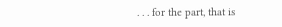. . . for the part, that is